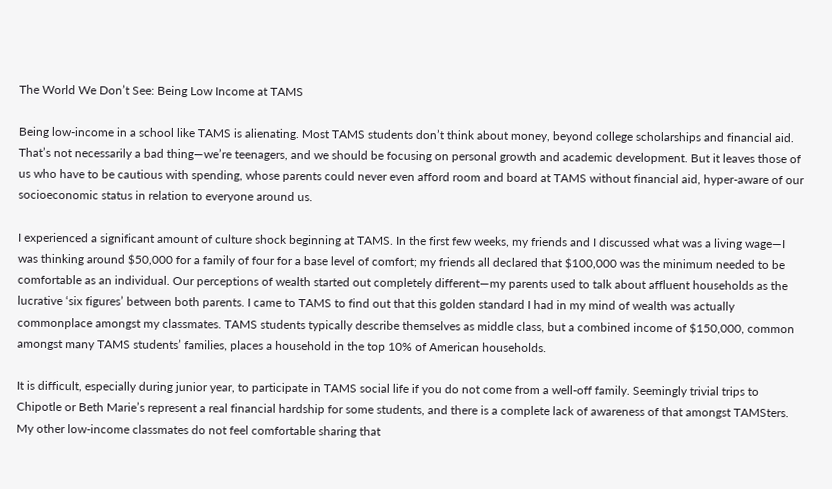The World We Don’t See: Being Low Income at TAMS

Being low-income in a school like TAMS is alienating. Most TAMS students don’t think about money, beyond college scholarships and financial aid. That’s not necessarily a bad thing—we’re teenagers, and we should be focusing on personal growth and academic development. But it leaves those of us who have to be cautious with spending, whose parents could never even afford room and board at TAMS without financial aid, hyper-aware of our socioeconomic status in relation to everyone around us.

I experienced a significant amount of culture shock beginning at TAMS. In the first few weeks, my friends and I discussed what was a living wage—I was thinking around $50,000 for a family of four for a base level of comfort; my friends all declared that $100,000 was the minimum needed to be comfortable as an individual. Our perceptions of wealth started out completely different—my parents used to talk about affluent households as the lucrative ‘six figures’ between both parents. I came to TAMS to find out that this golden standard I had in my mind of wealth was actually commonplace amongst my classmates. TAMS students typically describe themselves as middle class, but a combined income of $150,000, common amongst many TAMS students’ families, places a household in the top 10% of American households.

It is difficult, especially during junior year, to participate in TAMS social life if you do not come from a well-off family. Seemingly trivial trips to Chipotle or Beth Marie’s represent a real financial hardship for some students, and there is a complete lack of awareness of that amongst TAMSters. My other low-income classmates do not feel comfortable sharing that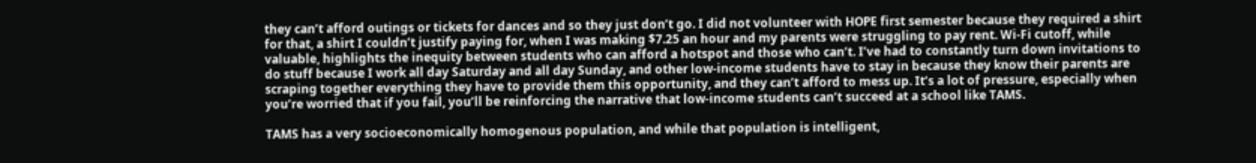they can’t afford outings or tickets for dances and so they just don’t go. I did not volunteer with HOPE first semester because they required a shirt for that, a shirt I couldn’t justify paying for, when I was making $7.25 an hour and my parents were struggling to pay rent. Wi-Fi cutoff, while valuable, highlights the inequity between students who can afford a hotspot and those who can’t. I’ve had to constantly turn down invitations to do stuff because I work all day Saturday and all day Sunday, and other low-income students have to stay in because they know their parents are scraping together everything they have to provide them this opportunity, and they can’t afford to mess up. It’s a lot of pressure, especially when you’re worried that if you fail, you’ll be reinforcing the narrative that low-income students can’t succeed at a school like TAMS.

TAMS has a very socioeconomically homogenous population, and while that population is intelligent,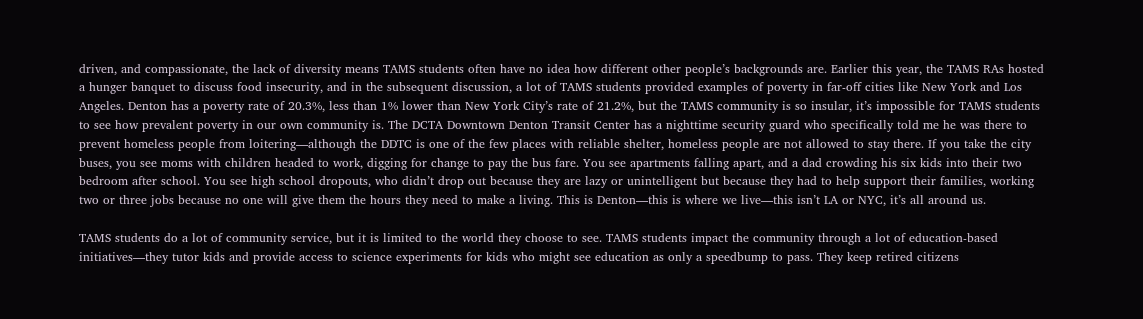driven, and compassionate, the lack of diversity means TAMS students often have no idea how different other people’s backgrounds are. Earlier this year, the TAMS RAs hosted a hunger banquet to discuss food insecurity, and in the subsequent discussion, a lot of TAMS students provided examples of poverty in far-off cities like New York and Los Angeles. Denton has a poverty rate of 20.3%, less than 1% lower than New York City’s rate of 21.2%, but the TAMS community is so insular, it’s impossible for TAMS students to see how prevalent poverty in our own community is. The DCTA Downtown Denton Transit Center has a nighttime security guard who specifically told me he was there to prevent homeless people from loitering—although the DDTC is one of the few places with reliable shelter, homeless people are not allowed to stay there. If you take the city buses, you see moms with children headed to work, digging for change to pay the bus fare. You see apartments falling apart, and a dad crowding his six kids into their two bedroom after school. You see high school dropouts, who didn’t drop out because they are lazy or unintelligent but because they had to help support their families, working two or three jobs because no one will give them the hours they need to make a living. This is Denton—this is where we live—this isn’t LA or NYC, it’s all around us.

TAMS students do a lot of community service, but it is limited to the world they choose to see. TAMS students impact the community through a lot of education-based initiatives—they tutor kids and provide access to science experiments for kids who might see education as only a speedbump to pass. They keep retired citizens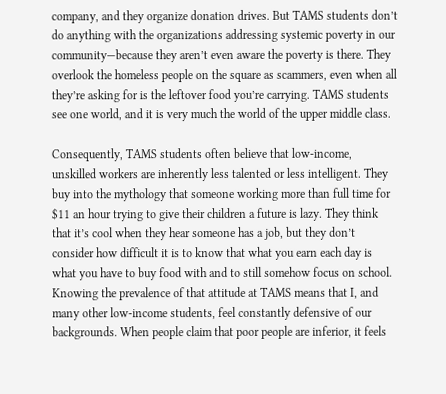company, and they organize donation drives. But TAMS students don’t do anything with the organizations addressing systemic poverty in our community—because they aren’t even aware the poverty is there. They overlook the homeless people on the square as scammers, even when all they’re asking for is the leftover food you’re carrying. TAMS students see one world, and it is very much the world of the upper middle class.

Consequently, TAMS students often believe that low-income, unskilled workers are inherently less talented or less intelligent. They buy into the mythology that someone working more than full time for $11 an hour trying to give their children a future is lazy. They think that it’s cool when they hear someone has a job, but they don’t consider how difficult it is to know that what you earn each day is what you have to buy food with and to still somehow focus on school. Knowing the prevalence of that attitude at TAMS means that I, and many other low-income students, feel constantly defensive of our backgrounds. When people claim that poor people are inferior, it feels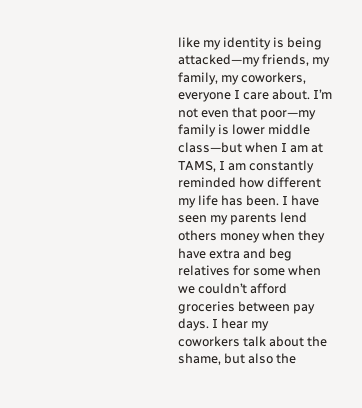like my identity is being attacked—my friends, my family, my coworkers, everyone I care about. I’m not even that poor—my family is lower middle class—but when I am at TAMS, I am constantly reminded how different my life has been. I have seen my parents lend others money when they have extra and beg relatives for some when we couldn’t afford groceries between pay days. I hear my coworkers talk about the shame, but also the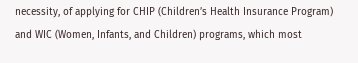necessity, of applying for CHIP (Children’s Health Insurance Program) and WIC (Women, Infants, and Children) programs, which most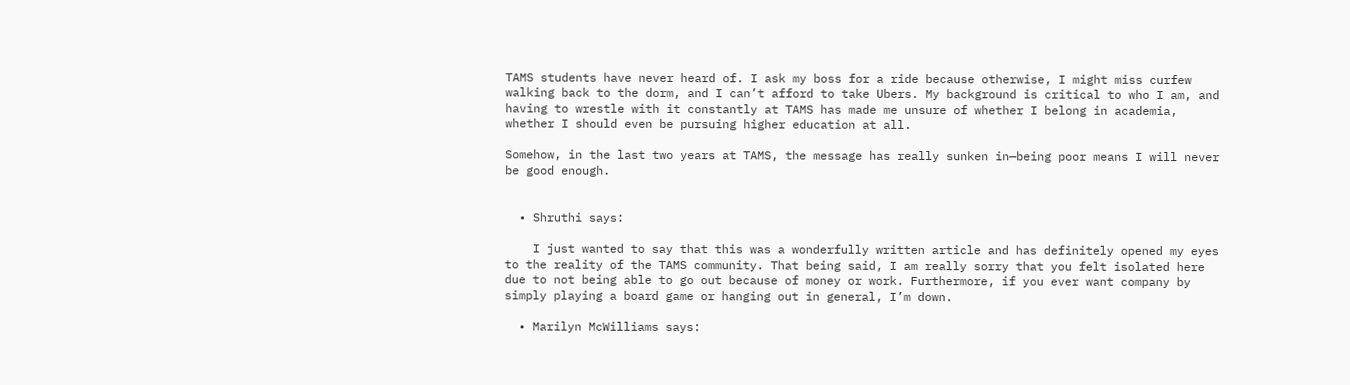TAMS students have never heard of. I ask my boss for a ride because otherwise, I might miss curfew walking back to the dorm, and I can’t afford to take Ubers. My background is critical to who I am, and having to wrestle with it constantly at TAMS has made me unsure of whether I belong in academia, whether I should even be pursuing higher education at all.

Somehow, in the last two years at TAMS, the message has really sunken in—being poor means I will never be good enough.


  • Shruthi says:

    I just wanted to say that this was a wonderfully written article and has definitely opened my eyes to the reality of the TAMS community. That being said, I am really sorry that you felt isolated here due to not being able to go out because of money or work. Furthermore, if you ever want company by simply playing a board game or hanging out in general, I’m down.

  • Marilyn McWilliams says: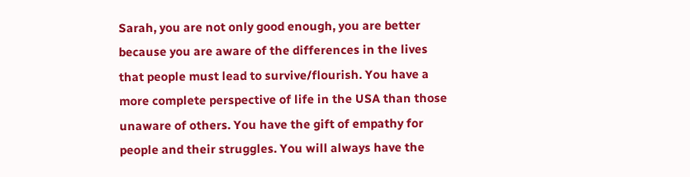Sarah, you are not only good enough, you are better because you are aware of the differences in the lives that people must lead to survive/flourish. You have a more complete perspective of life in the USA than those unaware of others. You have the gift of empathy for people and their struggles. You will always have the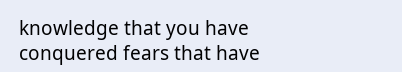knowledge that you have conquered fears that have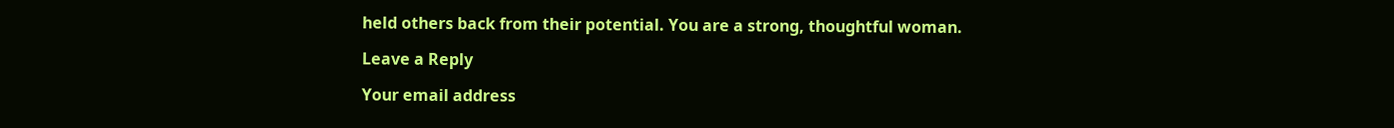held others back from their potential. You are a strong, thoughtful woman.

Leave a Reply

Your email address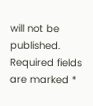will not be published. Required fields are marked *